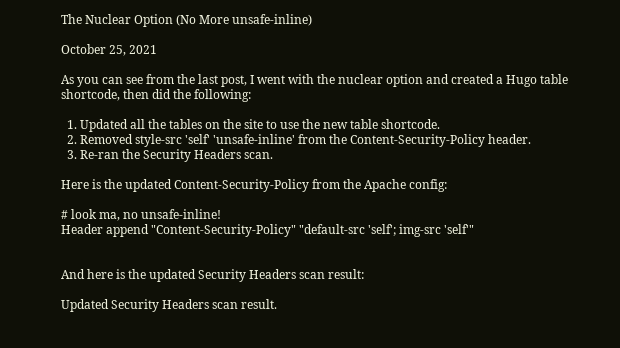The Nuclear Option (No More unsafe-inline)

October 25, 2021

As you can see from the last post, I went with the nuclear option and created a Hugo table shortcode, then did the following:

  1. Updated all the tables on the site to use the new table shortcode.
  2. Removed style-src 'self' 'unsafe-inline' from the Content-Security-Policy header.
  3. Re-ran the Security Headers scan.

Here is the updated Content-Security-Policy from the Apache config:

# look ma, no unsafe-inline!
Header append "Content-Security-Policy" "default-src 'self'; img-src 'self'"


And here is the updated Security Headers scan result:

Updated Security Headers scan result.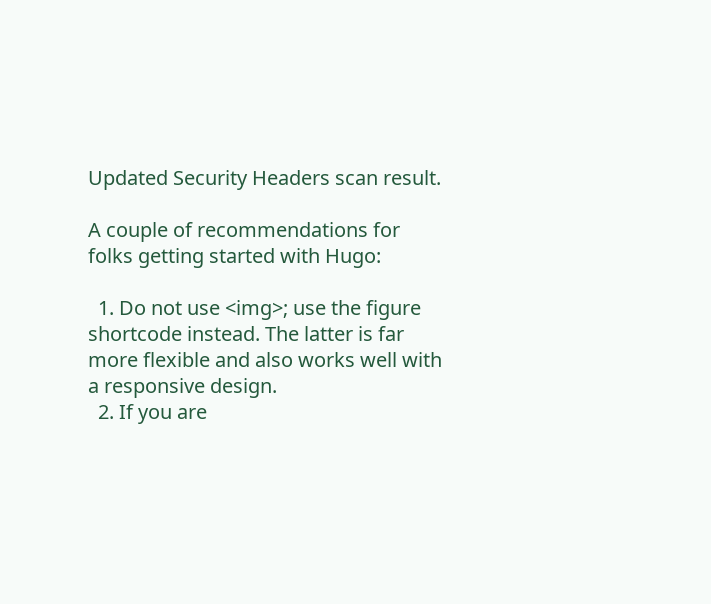Updated Security Headers scan result.

A couple of recommendations for folks getting started with Hugo:

  1. Do not use <img>; use the figure shortcode instead. The latter is far more flexible and also works well with a responsive design.
  2. If you are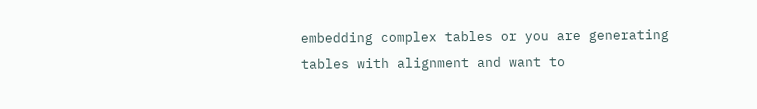embedding complex tables or you are generating tables with alignment and want to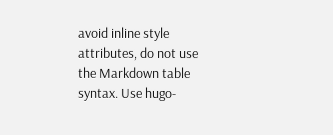avoid inline style attributes, do not use the Markdown table syntax. Use hugo-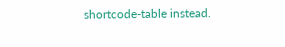shortcode-table instead.